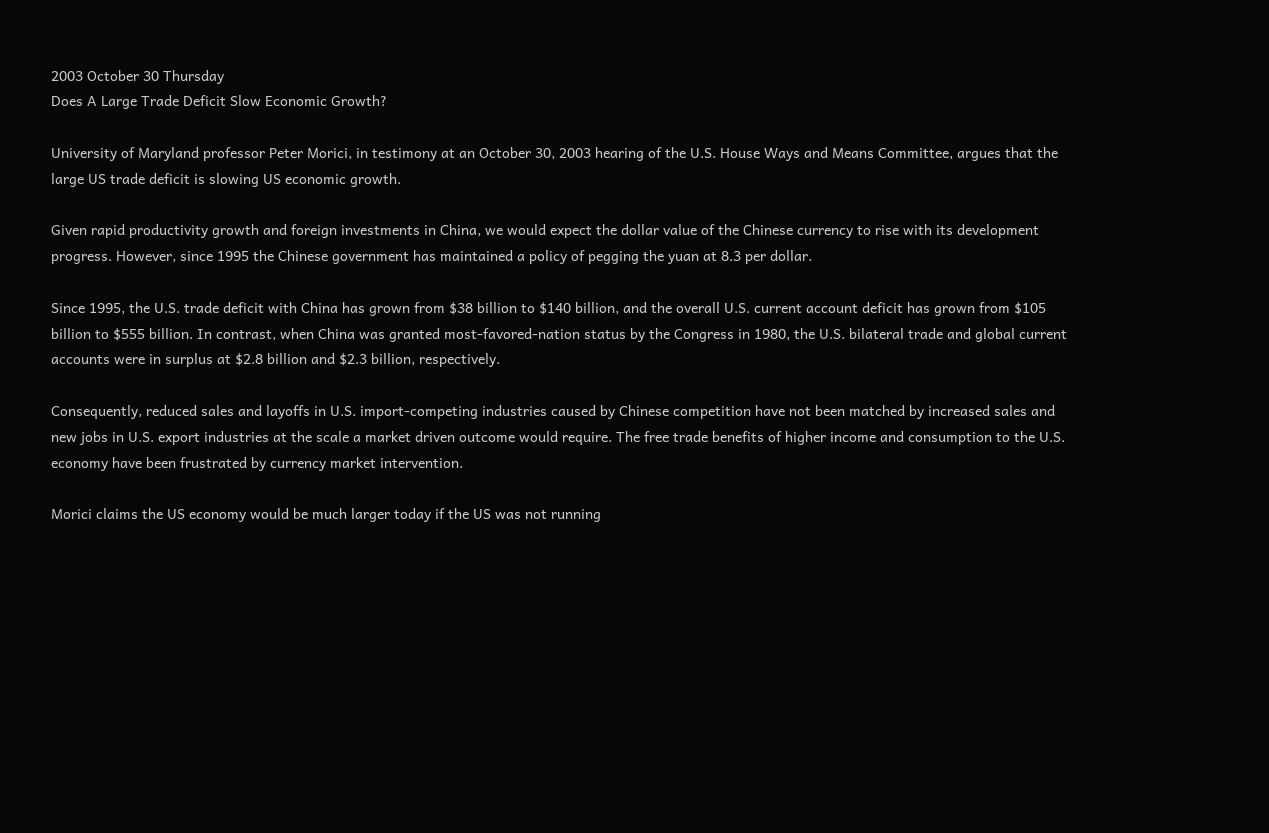2003 October 30 Thursday
Does A Large Trade Deficit Slow Economic Growth?

University of Maryland professor Peter Morici, in testimony at an October 30, 2003 hearing of the U.S. House Ways and Means Committee, argues that the large US trade deficit is slowing US economic growth.

Given rapid productivity growth and foreign investments in China, we would expect the dollar value of the Chinese currency to rise with its development progress. However, since 1995 the Chinese government has maintained a policy of pegging the yuan at 8.3 per dollar.

Since 1995, the U.S. trade deficit with China has grown from $38 billion to $140 billion, and the overall U.S. current account deficit has grown from $105 billion to $555 billion. In contrast, when China was granted most-favored-nation status by the Congress in 1980, the U.S. bilateral trade and global current accounts were in surplus at $2.8 billion and $2.3 billion, respectively.

Consequently, reduced sales and layoffs in U.S. import-competing industries caused by Chinese competition have not been matched by increased sales and new jobs in U.S. export industries at the scale a market driven outcome would require. The free trade benefits of higher income and consumption to the U.S. economy have been frustrated by currency market intervention.

Morici claims the US economy would be much larger today if the US was not running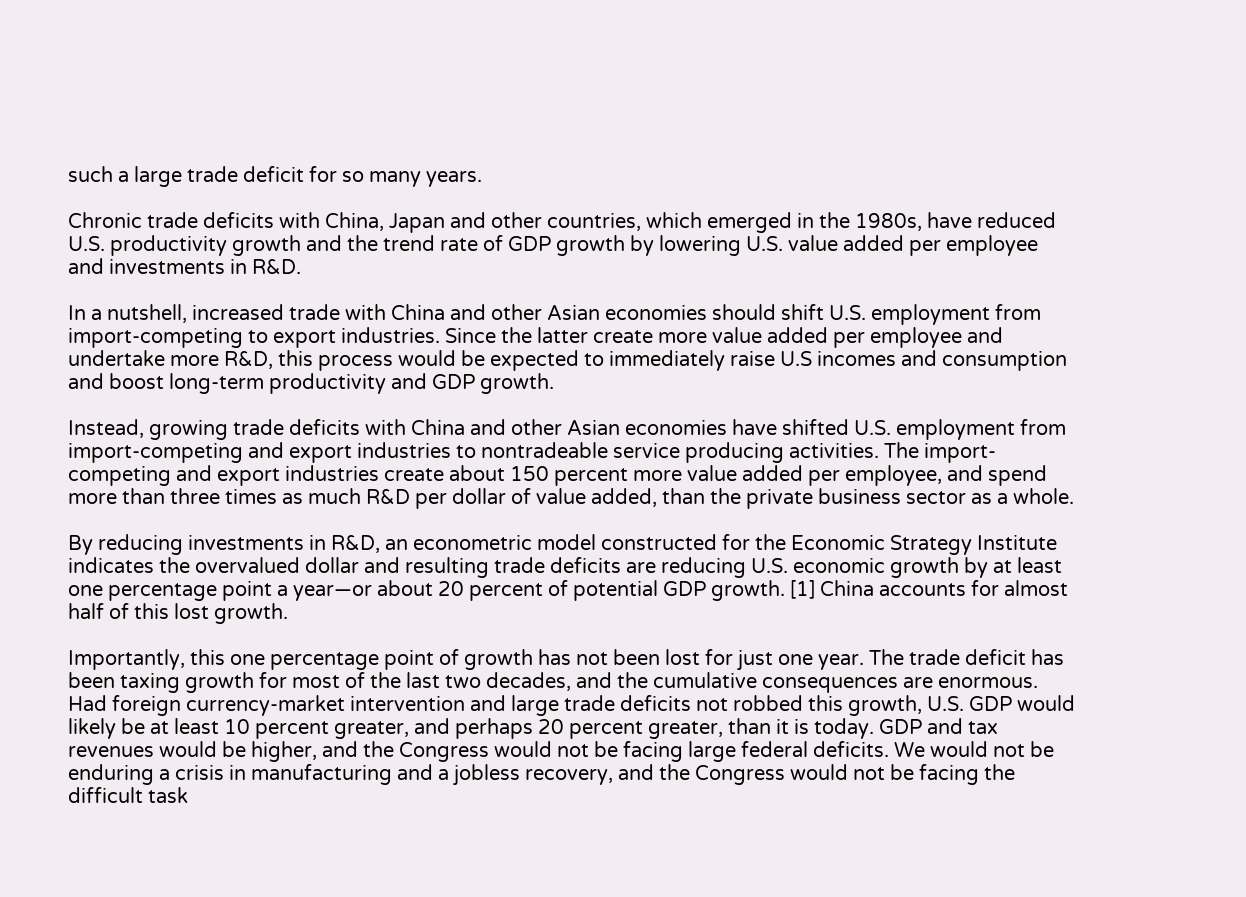such a large trade deficit for so many years.

Chronic trade deficits with China, Japan and other countries, which emerged in the 1980s, have reduced U.S. productivity growth and the trend rate of GDP growth by lowering U.S. value added per employee and investments in R&D.

In a nutshell, increased trade with China and other Asian economies should shift U.S. employment from import-competing to export industries. Since the latter create more value added per employee and undertake more R&D, this process would be expected to immediately raise U.S incomes and consumption and boost long-term productivity and GDP growth.

Instead, growing trade deficits with China and other Asian economies have shifted U.S. employment from import-competing and export industries to nontradeable service producing activities. The import-competing and export industries create about 150 percent more value added per employee, and spend more than three times as much R&D per dollar of value added, than the private business sector as a whole.

By reducing investments in R&D, an econometric model constructed for the Economic Strategy Institute indicates the overvalued dollar and resulting trade deficits are reducing U.S. economic growth by at least one percentage point a year—or about 20 percent of potential GDP growth. [1] China accounts for almost half of this lost growth.

Importantly, this one percentage point of growth has not been lost for just one year. The trade deficit has been taxing growth for most of the last two decades, and the cumulative consequences are enormous. Had foreign currency-market intervention and large trade deficits not robbed this growth, U.S. GDP would likely be at least 10 percent greater, and perhaps 20 percent greater, than it is today. GDP and tax revenues would be higher, and the Congress would not be facing large federal deficits. We would not be enduring a crisis in manufacturing and a jobless recovery, and the Congress would not be facing the difficult task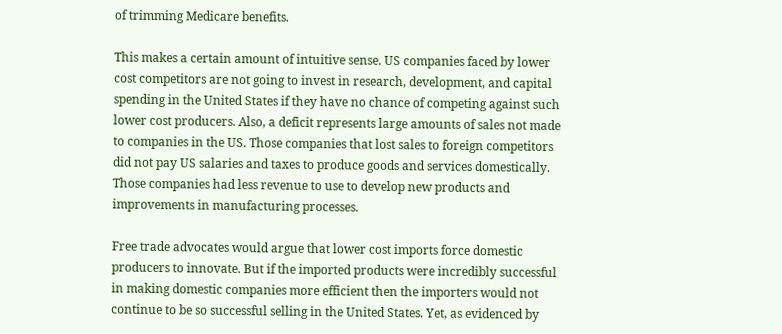of trimming Medicare benefits.

This makes a certain amount of intuitive sense. US companies faced by lower cost competitors are not going to invest in research, development, and capital spending in the United States if they have no chance of competing against such lower cost producers. Also, a deficit represents large amounts of sales not made to companies in the US. Those companies that lost sales to foreign competitors did not pay US salaries and taxes to produce goods and services domestically. Those companies had less revenue to use to develop new products and improvements in manufacturing processes.

Free trade advocates would argue that lower cost imports force domestic producers to innovate. But if the imported products were incredibly successful in making domestic companies more efficient then the importers would not continue to be so successful selling in the United States. Yet, as evidenced by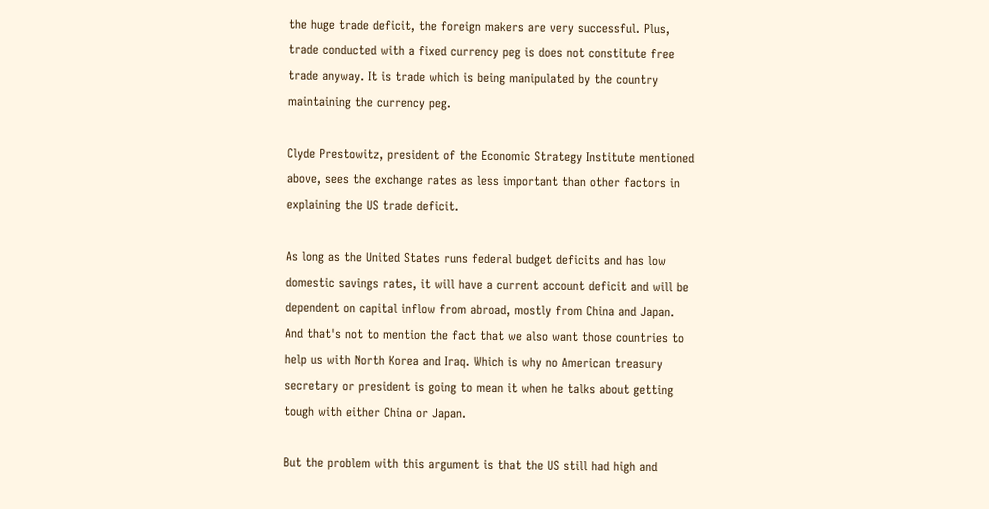the huge trade deficit, the foreign makers are very successful. Plus, trade conducted with a fixed currency peg is does not constitute free trade anyway. It is trade which is being manipulated by the country maintaining the currency peg.

Clyde Prestowitz, president of the Economic Strategy Institute mentioned above, sees the exchange rates as less important than other factors in explaining the US trade deficit.

As long as the United States runs federal budget deficits and has low domestic savings rates, it will have a current account deficit and will be dependent on capital inflow from abroad, mostly from China and Japan. And that's not to mention the fact that we also want those countries to help us with North Korea and Iraq. Which is why no American treasury secretary or president is going to mean it when he talks about getting tough with either China or Japan.

But the problem with this argument is that the US still had high and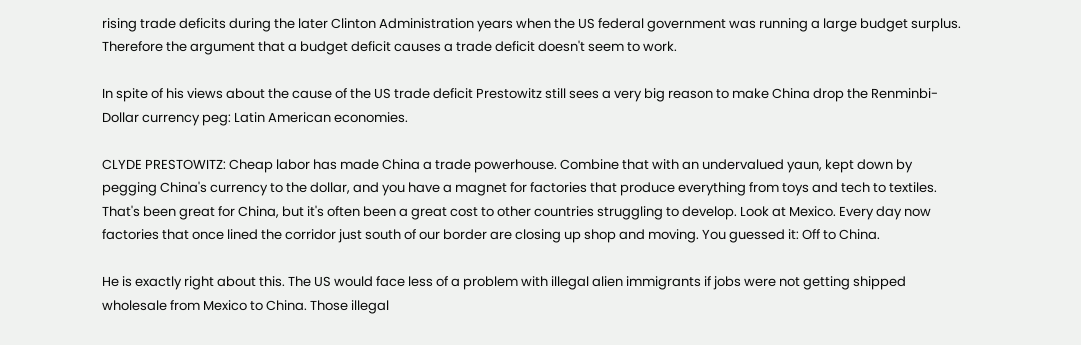rising trade deficits during the later Clinton Administration years when the US federal government was running a large budget surplus. Therefore the argument that a budget deficit causes a trade deficit doesn't seem to work.

In spite of his views about the cause of the US trade deficit Prestowitz still sees a very big reason to make China drop the Renminbi-Dollar currency peg: Latin American economies.

CLYDE PRESTOWITZ: Cheap labor has made China a trade powerhouse. Combine that with an undervalued yaun, kept down by pegging China's currency to the dollar, and you have a magnet for factories that produce everything from toys and tech to textiles. That's been great for China, but it's often been a great cost to other countries struggling to develop. Look at Mexico. Every day now factories that once lined the corridor just south of our border are closing up shop and moving. You guessed it: Off to China.

He is exactly right about this. The US would face less of a problem with illegal alien immigrants if jobs were not getting shipped wholesale from Mexico to China. Those illegal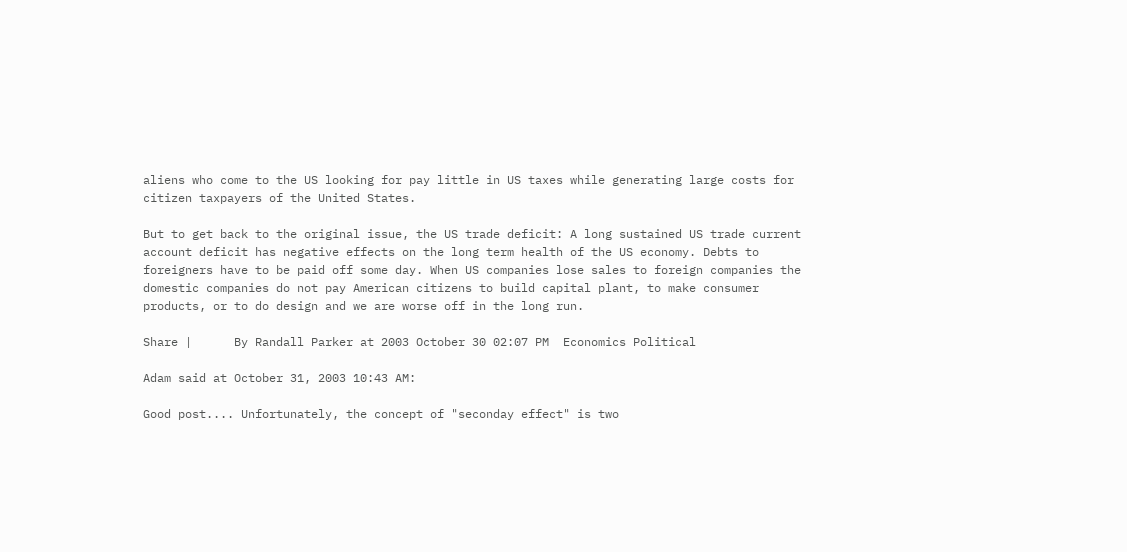aliens who come to the US looking for pay little in US taxes while generating large costs for citizen taxpayers of the United States.

But to get back to the original issue, the US trade deficit: A long sustained US trade current account deficit has negative effects on the long term health of the US economy. Debts to foreigners have to be paid off some day. When US companies lose sales to foreign companies the domestic companies do not pay American citizens to build capital plant, to make consumer products, or to do design and we are worse off in the long run.

Share |      By Randall Parker at 2003 October 30 02:07 PM  Economics Political

Adam said at October 31, 2003 10:43 AM:

Good post.... Unfortunately, the concept of "seconday effect" is two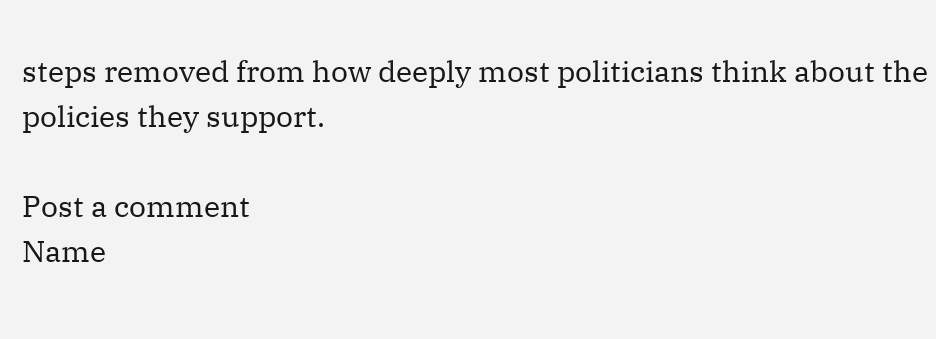steps removed from how deeply most politicians think about the policies they support.

Post a comment
Name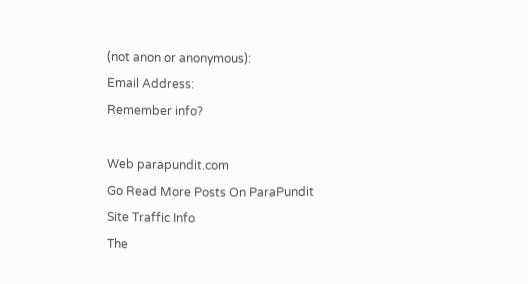(not anon or anonymous):
Email Address:
Remember info?

Web parapundit.com
Go Read More Posts On ParaPundit
Site Traffic Info
The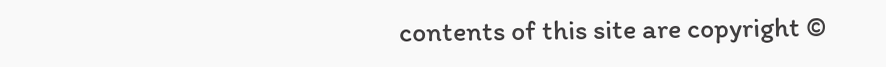contents of this site are copyright ©